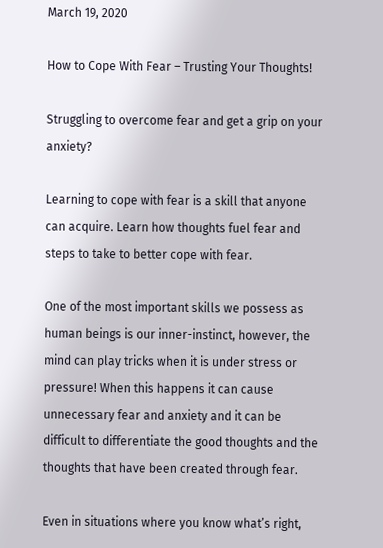March 19, 2020

How to Cope With Fear – Trusting Your Thoughts!

Struggling to overcome fear and get a grip on your anxiety?

Learning to cope with fear is a skill that anyone can acquire. Learn how thoughts fuel fear and steps to take to better cope with fear.

One of the most important skills we possess as human beings is our inner-instinct, however, the mind can play tricks when it is under stress or pressure! When this happens it can cause unnecessary fear and anxiety and it can be difficult to differentiate the good thoughts and the thoughts that have been created through fear.

Even in situations where you know what’s right,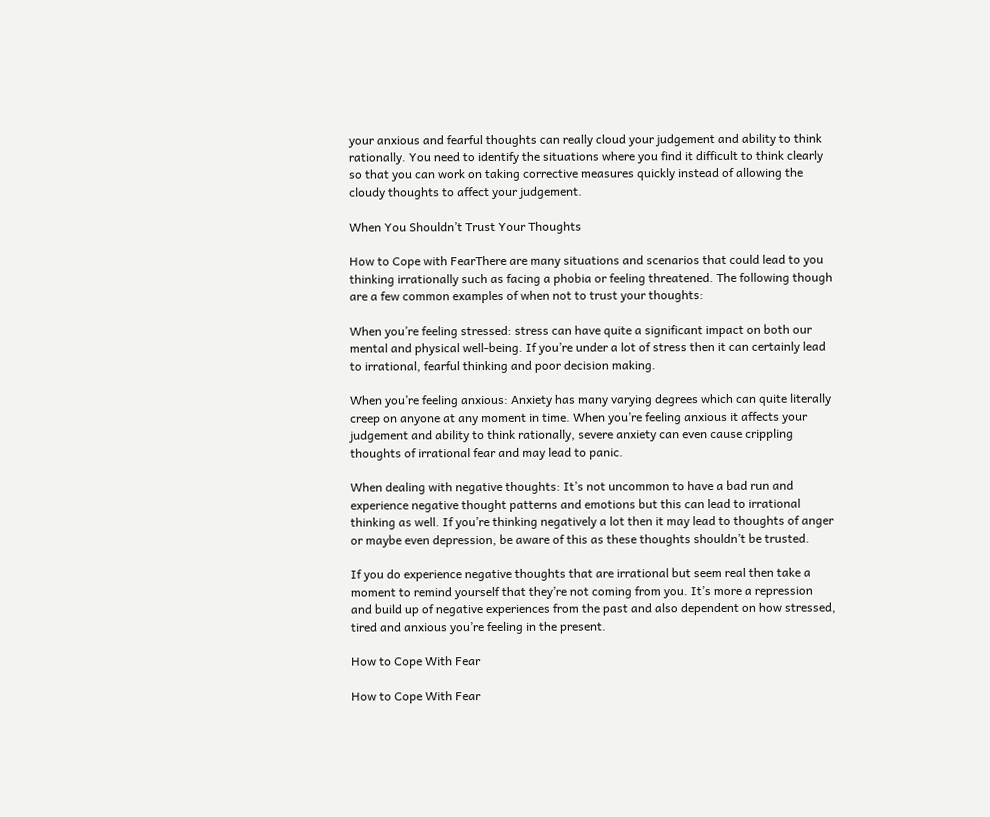your anxious and fearful thoughts can really cloud your judgement and ability to think rationally. You need to identify the situations where you find it difficult to think clearly so that you can work on taking corrective measures quickly instead of allowing the cloudy thoughts to affect your judgement.

When You Shouldn’t Trust Your Thoughts

How to Cope with FearThere are many situations and scenarios that could lead to you thinking irrationally such as facing a phobia or feeling threatened. The following though are a few common examples of when not to trust your thoughts:

When you’re feeling stressed: stress can have quite a significant impact on both our mental and physical well-being. If you’re under a lot of stress then it can certainly lead to irrational, fearful thinking and poor decision making.

When you’re feeling anxious: Anxiety has many varying degrees which can quite literally creep on anyone at any moment in time. When you’re feeling anxious it affects your judgement and ability to think rationally, severe anxiety can even cause crippling thoughts of irrational fear and may lead to panic.

When dealing with negative thoughts: It’s not uncommon to have a bad run and experience negative thought patterns and emotions but this can lead to irrational thinking as well. If you’re thinking negatively a lot then it may lead to thoughts of anger or maybe even depression, be aware of this as these thoughts shouldn’t be trusted.

If you do experience negative thoughts that are irrational but seem real then take a moment to remind yourself that they’re not coming from you. It’s more a repression and build up of negative experiences from the past and also dependent on how stressed, tired and anxious you’re feeling in the present.

How to Cope With Fear

How to Cope With Fear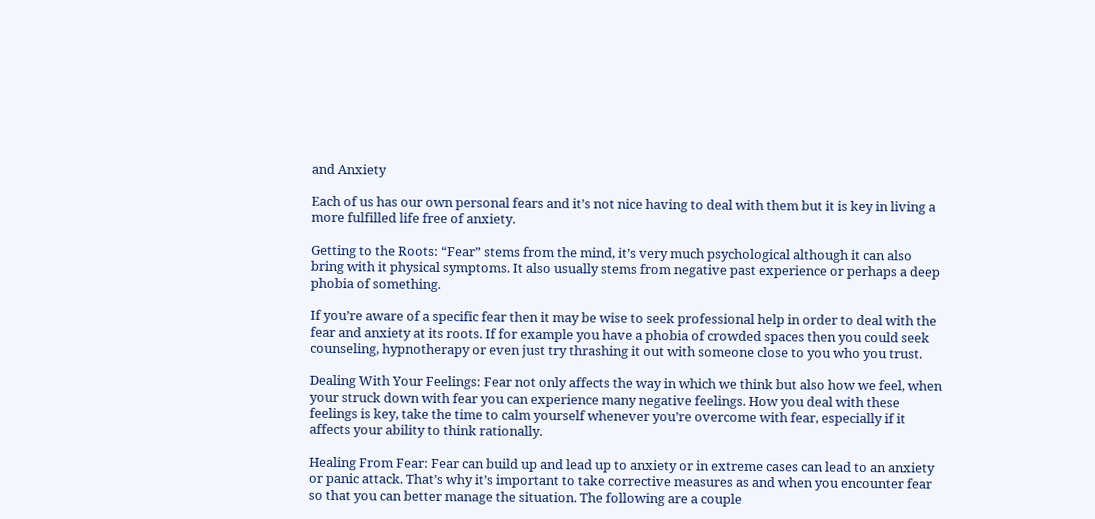and Anxiety

Each of us has our own personal fears and it’s not nice having to deal with them but it is key in living a more fulfilled life free of anxiety.

Getting to the Roots: “Fear” stems from the mind, it’s very much psychological although it can also bring with it physical symptoms. It also usually stems from negative past experience or perhaps a deep phobia of something.

If you’re aware of a specific fear then it may be wise to seek professional help in order to deal with the fear and anxiety at its roots. If for example you have a phobia of crowded spaces then you could seek counseling, hypnotherapy or even just try thrashing it out with someone close to you who you trust.

Dealing With Your Feelings: Fear not only affects the way in which we think but also how we feel, when your struck down with fear you can experience many negative feelings. How you deal with these feelings is key, take the time to calm yourself whenever you’re overcome with fear, especially if it affects your ability to think rationally.

Healing From Fear: Fear can build up and lead up to anxiety or in extreme cases can lead to an anxiety or panic attack. That’s why it’s important to take corrective measures as and when you encounter fear so that you can better manage the situation. The following are a couple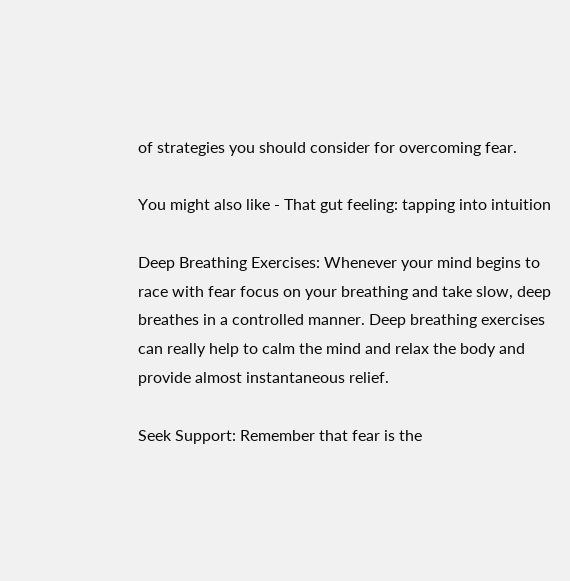of strategies you should consider for overcoming fear.

You might also like - That gut feeling: tapping into intuition

Deep Breathing Exercises: Whenever your mind begins to race with fear focus on your breathing and take slow, deep breathes in a controlled manner. Deep breathing exercises can really help to calm the mind and relax the body and provide almost instantaneous relief.

Seek Support: Remember that fear is the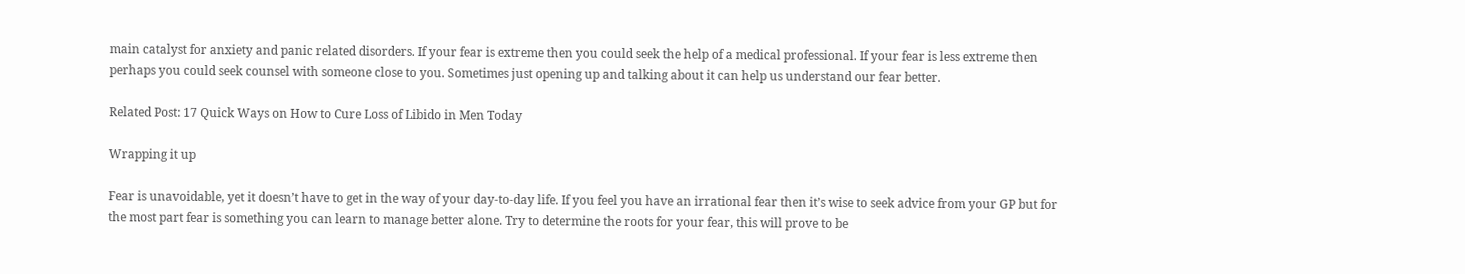main catalyst for anxiety and panic related disorders. If your fear is extreme then you could seek the help of a medical professional. If your fear is less extreme then perhaps you could seek counsel with someone close to you. Sometimes just opening up and talking about it can help us understand our fear better.

Related Post: 17 Quick Ways on How to Cure Loss of Libido in Men Today

Wrapping it up

Fear is unavoidable, yet it doesn’t have to get in the way of your day-to-day life. If you feel you have an irrational fear then it’s wise to seek advice from your GP but for the most part fear is something you can learn to manage better alone. Try to determine the roots for your fear, this will prove to be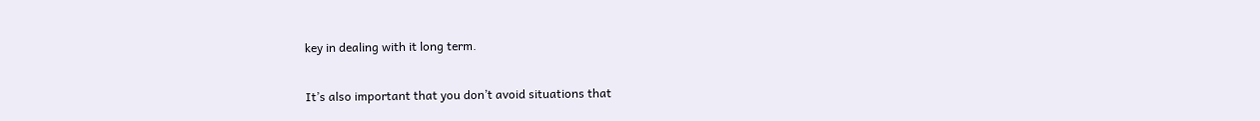key in dealing with it long term.

It’s also important that you don’t avoid situations that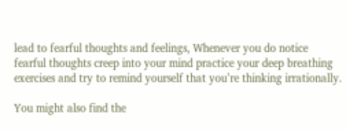lead to fearful thoughts and feelings, Whenever you do notice fearful thoughts creep into your mind practice your deep breathing exercises and try to remind yourself that you’re thinking irrationally.

You might also find the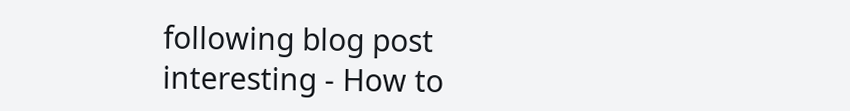following blog post interesting - How to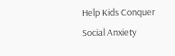Help Kids Conquer Social Anxiety